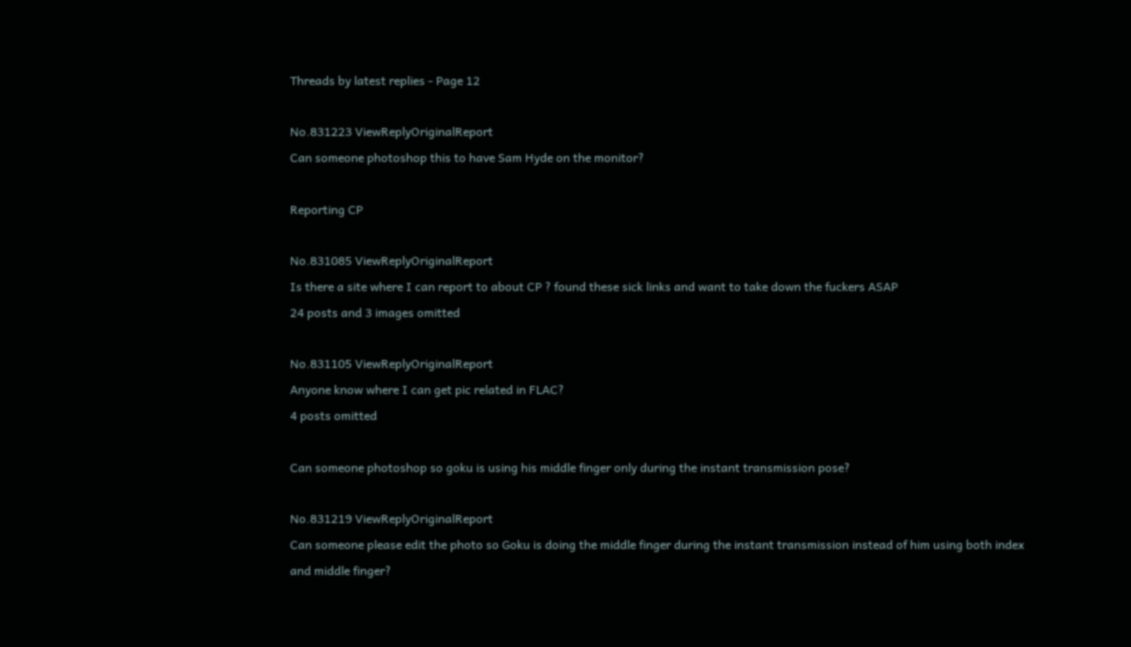Threads by latest replies - Page 12

No.831223 ViewReplyOriginalReport
Can someone photoshop this to have Sam Hyde on the monitor?

Reporting CP

No.831085 ViewReplyOriginalReport
Is there a site where I can report to about CP ? found these sick links and want to take down the fuckers ASAP
24 posts and 3 images omitted

No.831105 ViewReplyOriginalReport
Anyone know where I can get pic related in FLAC?
4 posts omitted

Can someone photoshop so goku is using his middle finger only during the instant transmission pose?

No.831219 ViewReplyOriginalReport
Can someone please edit the photo so Goku is doing the middle finger during the instant transmission instead of him using both index and middle finger?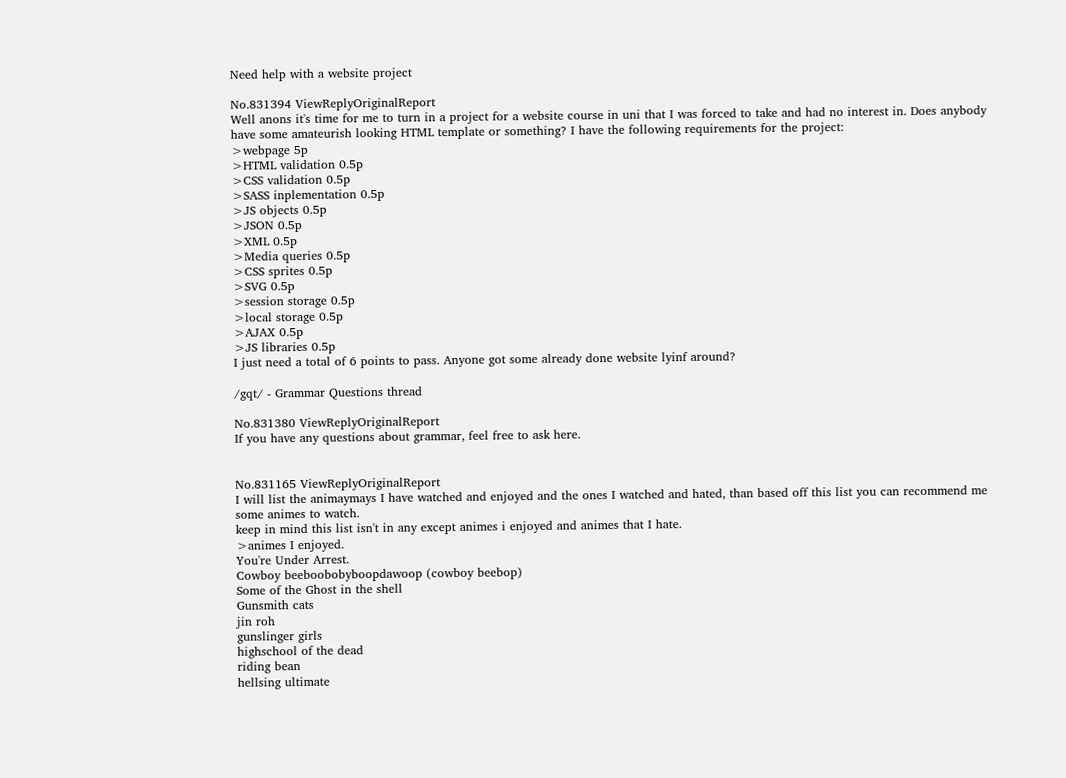Need help with a website project

No.831394 ViewReplyOriginalReport
Well anons it's time for me to turn in a project for a website course in uni that I was forced to take and had no interest in. Does anybody have some amateurish looking HTML template or something? I have the following requirements for the project:
>webpage 5p
>HTML validation 0.5p
>CSS validation 0.5p
>SASS inplementation 0.5p
>JS objects 0.5p
>JSON 0.5p
>XML 0.5p
>Media queries 0.5p
>CSS sprites 0.5p
>SVG 0.5p
>session storage 0.5p
>local storage 0.5p
>AJAX 0.5p
>JS libraries 0.5p
I just need a total of 6 points to pass. Anyone got some already done website lyinf around?

/gqt/ - Grammar Questions thread

No.831380 ViewReplyOriginalReport
If you have any questions about grammar, feel free to ask here.


No.831165 ViewReplyOriginalReport
I will list the animaymays I have watched and enjoyed and the ones I watched and hated, than based off this list you can recommend me some animes to watch.
keep in mind this list isn't in any except animes i enjoyed and animes that I hate.
>animes I enjoyed.
You're Under Arrest.
Cowboy beeboobobyboopdawoop (cowboy beebop)
Some of the Ghost in the shell
Gunsmith cats
jin roh
gunslinger girls
highschool of the dead
riding bean
hellsing ultimate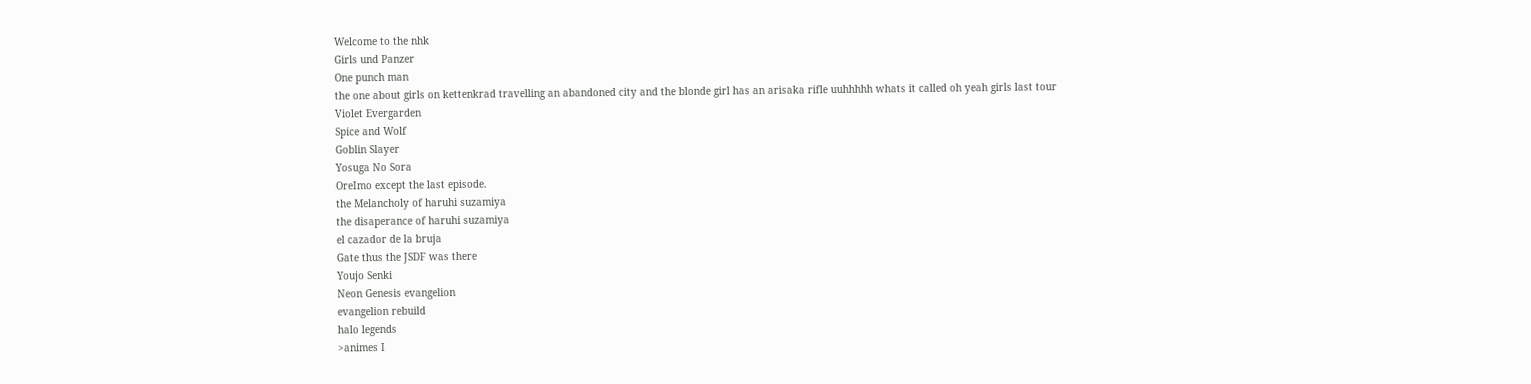Welcome to the nhk
Girls und Panzer
One punch man
the one about girls on kettenkrad travelling an abandoned city and the blonde girl has an arisaka rifle uuhhhhh whats it called oh yeah girls last tour
Violet Evergarden
Spice and Wolf
Goblin Slayer
Yosuga No Sora
OreImo except the last episode.
the Melancholy of haruhi suzamiya
the disaperance of haruhi suzamiya
el cazador de la bruja
Gate thus the JSDF was there
Youjo Senki
Neon Genesis evangelion
evangelion rebuild
halo legends
>animes I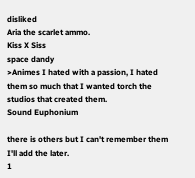disliked
Aria the scarlet ammo.
Kiss X Siss
space dandy
>Animes I hated with a passion, I hated them so much that I wanted torch the studios that created them.
Sound Euphonium

there is others but I can't remember them I'll add the later.
1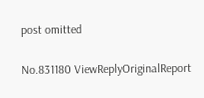post omitted

No.831180 ViewReplyOriginalReport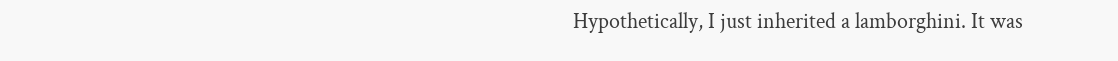Hypothetically, I just inherited a lamborghini. It was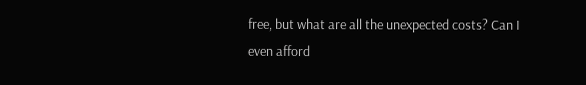free, but what are all the unexpected costs? Can I even afford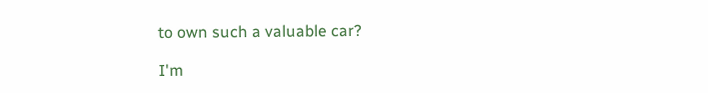to own such a valuable car?

I'm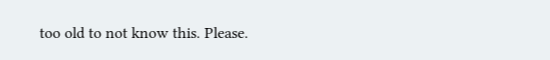too old to not know this. Please.